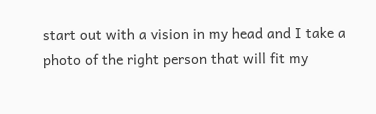start out with a vision in my head and I take a photo of the right person that will fit my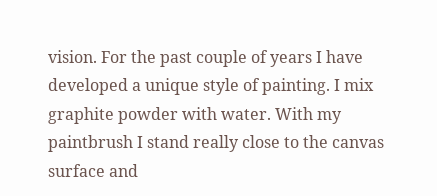vision. For the past couple of years I have developed a unique style of painting. I mix graphite powder with water. With my paintbrush I stand really close to the canvas surface and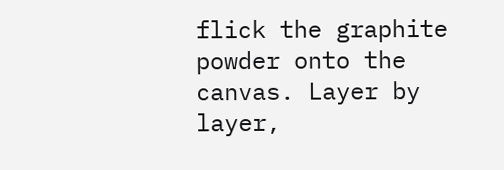flick the graphite powder onto the canvas. Layer by layer,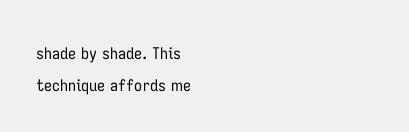shade by shade. This technique affords me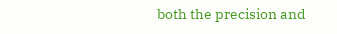both the precision and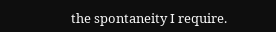the spontaneity I require.